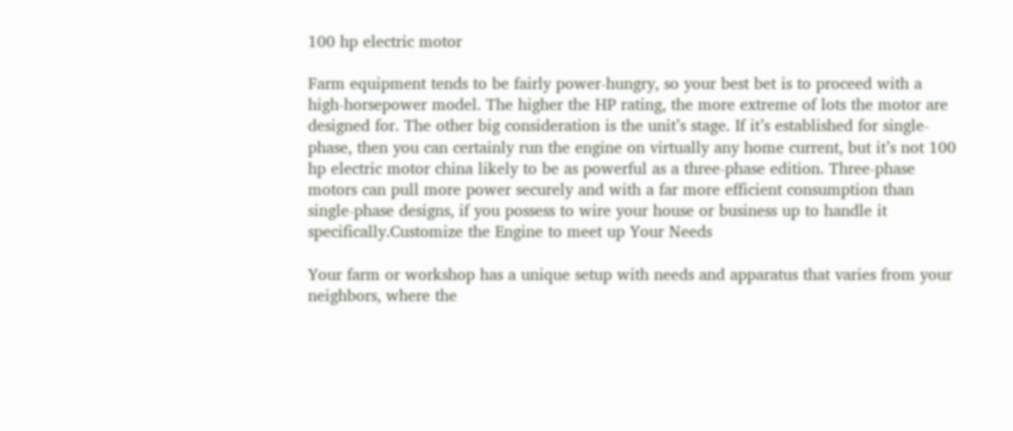100 hp electric motor

Farm equipment tends to be fairly power-hungry, so your best bet is to proceed with a high-horsepower model. The higher the HP rating, the more extreme of lots the motor are designed for. The other big consideration is the unit’s stage. If it’s established for single-phase, then you can certainly run the engine on virtually any home current, but it’s not 100 hp electric motor china likely to be as powerful as a three-phase edition. Three-phase motors can pull more power securely and with a far more efficient consumption than single-phase designs, if you possess to wire your house or business up to handle it specifically.Customize the Engine to meet up Your Needs

Your farm or workshop has a unique setup with needs and apparatus that varies from your neighbors, where the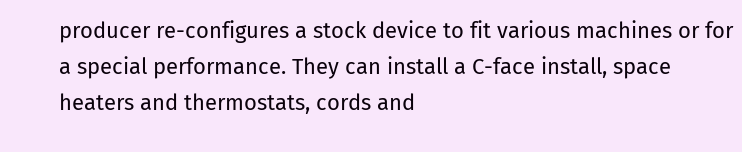producer re-configures a stock device to fit various machines or for a special performance. They can install a C-face install, space heaters and thermostats, cords and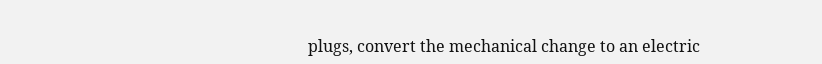plugs, convert the mechanical change to an electric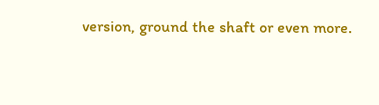version, ground the shaft or even more.